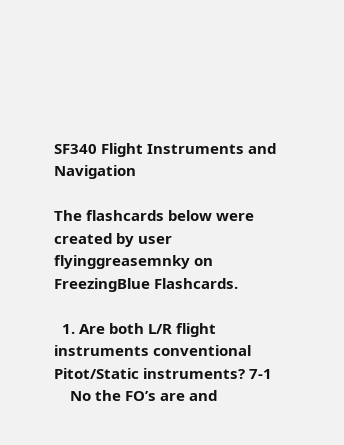SF340 Flight Instruments and Navigation

The flashcards below were created by user flyinggreasemnky on FreezingBlue Flashcards.

  1. Are both L/R flight instruments conventional Pitot/Static instruments? 7-1
    No the FO’s are and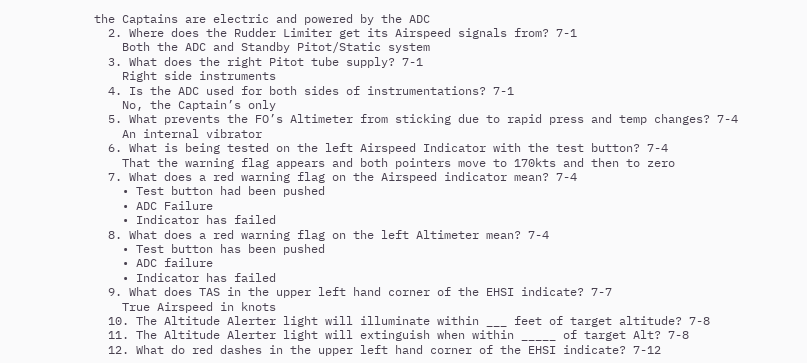the Captains are electric and powered by the ADC
  2. Where does the Rudder Limiter get its Airspeed signals from? 7-1
    Both the ADC and Standby Pitot/Static system
  3. What does the right Pitot tube supply? 7-1
    Right side instruments
  4. Is the ADC used for both sides of instrumentations? 7-1
    No, the Captain’s only
  5. What prevents the FO’s Altimeter from sticking due to rapid press and temp changes? 7-4
    An internal vibrator
  6. What is being tested on the left Airspeed Indicator with the test button? 7-4
    That the warning flag appears and both pointers move to 170kts and then to zero
  7. What does a red warning flag on the Airspeed indicator mean? 7-4
    • Test button had been pushed
    • ADC Failure
    • Indicator has failed
  8. What does a red warning flag on the left Altimeter mean? 7-4
    • Test button has been pushed
    • ADC failure
    • Indicator has failed
  9. What does TAS in the upper left hand corner of the EHSI indicate? 7-7
    True Airspeed in knots
  10. The Altitude Alerter light will illuminate within ___ feet of target altitude? 7-8
  11. The Altitude Alerter light will extinguish when within _____ of target Alt? 7-8
  12. What do red dashes in the upper left hand corner of the EHSI indicate? 7-12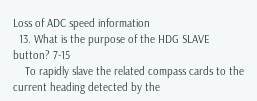Loss of ADC speed information
  13. What is the purpose of the HDG SLAVE button? 7-15
    To rapidly slave the related compass cards to the current heading detected by the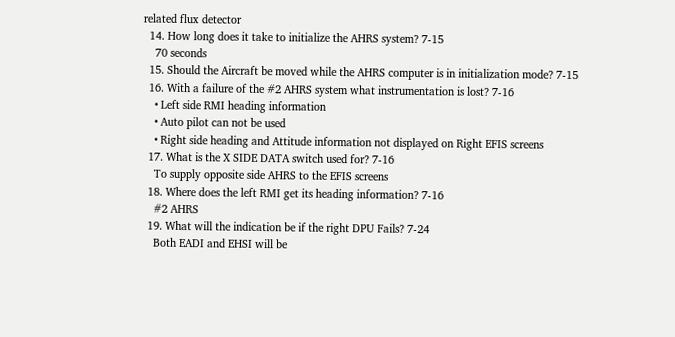related flux detector
  14. How long does it take to initialize the AHRS system? 7-15
    70 seconds
  15. Should the Aircraft be moved while the AHRS computer is in initialization mode? 7-15
  16. With a failure of the #2 AHRS system what instrumentation is lost? 7-16
    • Left side RMI heading information
    • Auto pilot can not be used
    • Right side heading and Attitude information not displayed on Right EFIS screens
  17. What is the X SIDE DATA switch used for? 7-16
    To supply opposite side AHRS to the EFIS screens
  18. Where does the left RMI get its heading information? 7-16
    #2 AHRS
  19. What will the indication be if the right DPU Fails? 7-24
    Both EADI and EHSI will be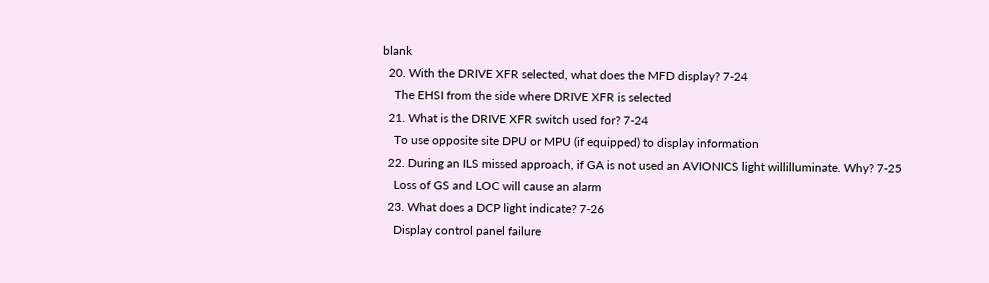blank
  20. With the DRIVE XFR selected, what does the MFD display? 7-24
    The EHSI from the side where DRIVE XFR is selected
  21. What is the DRIVE XFR switch used for? 7-24
    To use opposite site DPU or MPU (if equipped) to display information
  22. During an ILS missed approach, if GA is not used an AVIONICS light willilluminate. Why? 7-25
    Loss of GS and LOC will cause an alarm
  23. What does a DCP light indicate? 7-26
    Display control panel failure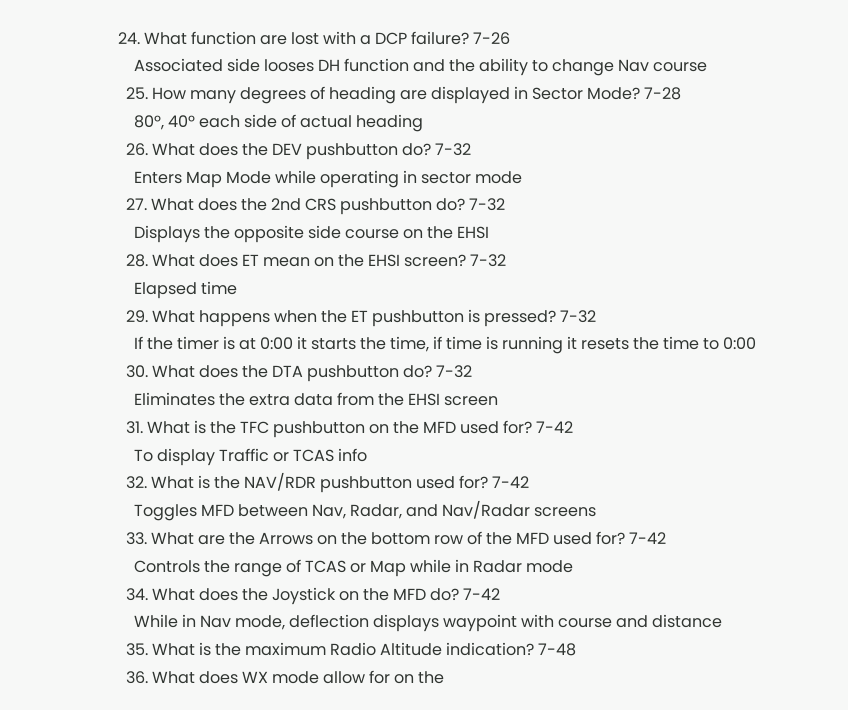24. What function are lost with a DCP failure? 7-26
    Associated side looses DH function and the ability to change Nav course
  25. How many degrees of heading are displayed in Sector Mode? 7-28
    80º, 40º each side of actual heading
  26. What does the DEV pushbutton do? 7-32
    Enters Map Mode while operating in sector mode
  27. What does the 2nd CRS pushbutton do? 7-32
    Displays the opposite side course on the EHSI
  28. What does ET mean on the EHSI screen? 7-32
    Elapsed time
  29. What happens when the ET pushbutton is pressed? 7-32
    If the timer is at 0:00 it starts the time, if time is running it resets the time to 0:00
  30. What does the DTA pushbutton do? 7-32
    Eliminates the extra data from the EHSI screen
  31. What is the TFC pushbutton on the MFD used for? 7-42
    To display Traffic or TCAS info
  32. What is the NAV/RDR pushbutton used for? 7-42
    Toggles MFD between Nav, Radar, and Nav/Radar screens
  33. What are the Arrows on the bottom row of the MFD used for? 7-42
    Controls the range of TCAS or Map while in Radar mode
  34. What does the Joystick on the MFD do? 7-42
    While in Nav mode, deflection displays waypoint with course and distance
  35. What is the maximum Radio Altitude indication? 7-48
  36. What does WX mode allow for on the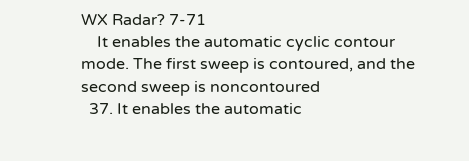WX Radar? 7-71
    It enables the automatic cyclic contour mode. The first sweep is contoured, and the second sweep is noncontoured
  37. It enables the automatic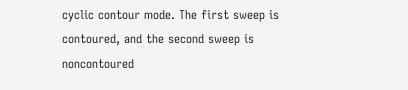cyclic contour mode. The first sweep is contoured, and the second sweep is noncontoured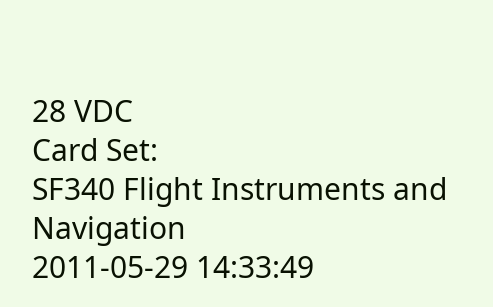28 VDC
Card Set:
SF340 Flight Instruments and Navigation
2011-05-29 14:33:49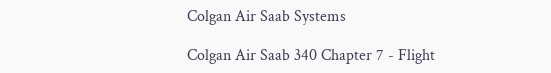Colgan Air Saab Systems

Colgan Air Saab 340 Chapter 7 - Flight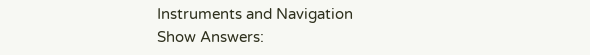Instruments and Navigation
Show Answers: